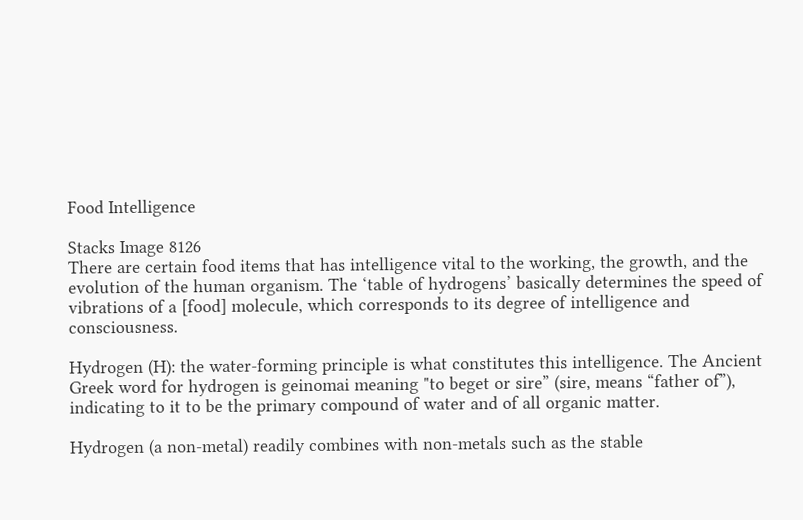Food Intelligence

Stacks Image 8126
There are certain food items that has intelligence vital to the working, the growth, and the evolution of the human organism. The ‘table of hydrogens’ basically determines the speed of vibrations of a [food] molecule, which corresponds to its degree of intelligence and consciousness.

Hydrogen (H): the water-forming principle is what constitutes this intelligence. The Ancient Greek word for hydrogen is geinomai meaning "to beget or sire” (sire, means “father of”), indicating to it to be the primary compound of water and of all organic matter.

Hydrogen (a non-metal) readily combines with non-metals such as the stable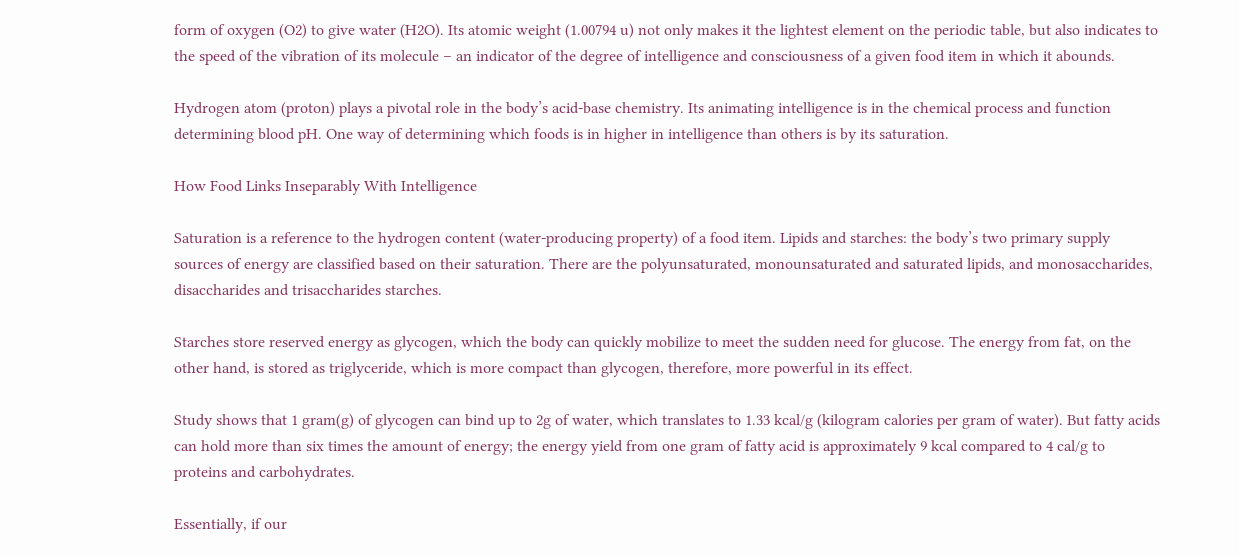form of oxygen (O2) to give water (H2O). Its atomic weight (1.00794 u) not only makes it the lightest element on the periodic table, but also indicates to the speed of the vibration of its molecule – an indicator of the degree of intelligence and consciousness of a given food item in which it abounds.

Hydrogen atom (proton) plays a pivotal role in the body’s acid-base chemistry. Its animating intelligence is in the chemical process and function determining blood pH. One way of determining which foods is in higher in intelligence than others is by its saturation.

How Food Links Inseparably With Intelligence

Saturation is a reference to the hydrogen content (water-producing property) of a food item. Lipids and starches: the body’s two primary supply sources of energy are classified based on their saturation. There are the polyunsaturated, monounsaturated and saturated lipids, and monosaccharides, disaccharides and trisaccharides starches.

Starches store reserved energy as glycogen, which the body can quickly mobilize to meet the sudden need for glucose. The energy from fat, on the other hand, is stored as triglyceride, which is more compact than glycogen, therefore, more powerful in its effect.

Study shows that 1 gram(g) of glycogen can bind up to 2g of water, which translates to 1.33 kcal/g (kilogram calories per gram of water). But fatty acids can hold more than six times the amount of energy; the energy yield from one gram of fatty acid is approximately 9 kcal compared to 4 cal/g to proteins and carbohydrates.

Essentially, if our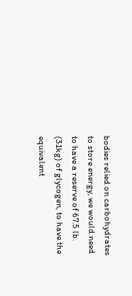bodies relied on carbohydrates to store energy, we would need to have a reserve of 67.5 lb. (31kg) of glycogen, to have the equivalent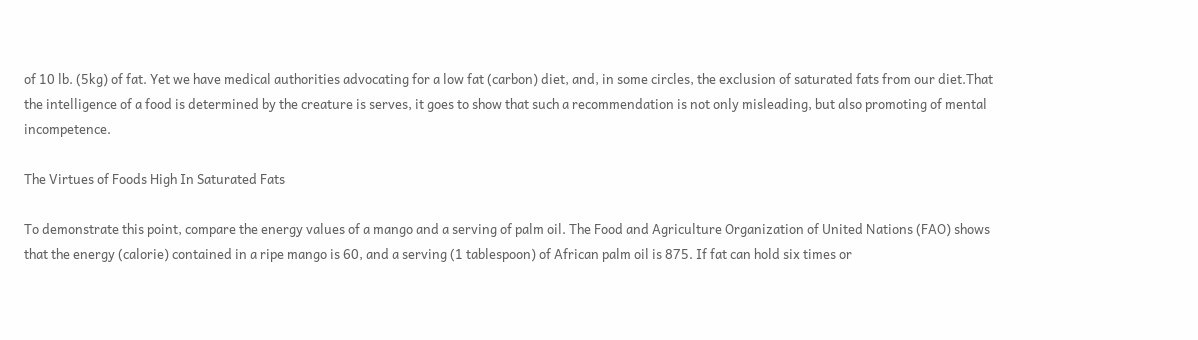of 10 lb. (5kg) of fat. Yet we have medical authorities advocating for a low fat (carbon) diet, and, in some circles, the exclusion of saturated fats from our diet.That the intelligence of a food is determined by the creature is serves, it goes to show that such a recommendation is not only misleading, but also promoting of mental incompetence.

The Virtues of Foods High In Saturated Fats

To demonstrate this point, compare the energy values of a mango and a serving of palm oil. The Food and Agriculture Organization of United Nations (FAO) shows that the energy (calorie) contained in a ripe mango is 60, and a serving (1 tablespoon) of African palm oil is 875. If fat can hold six times or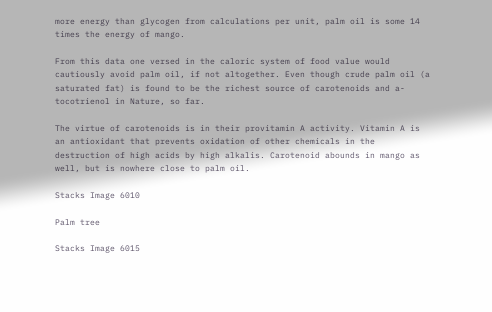more energy than glycogen from calculations per unit, palm oil is some 14 times the energy of mango.

From this data one versed in the caloric system of food value would cautiously avoid palm oil, if not altogether. Even though crude palm oil (a saturated fat) is found to be the richest source of carotenoids and a-tocotrienol in Nature, so far.

The virtue of carotenoids is in their provitamin A activity. Vitamin A is an antioxidant that prevents oxidation of other chemicals in the destruction of high acids by high alkalis. Carotenoid abounds in mango as well, but is nowhere close to palm oil.

Stacks Image 6010

Palm tree

Stacks Image 6015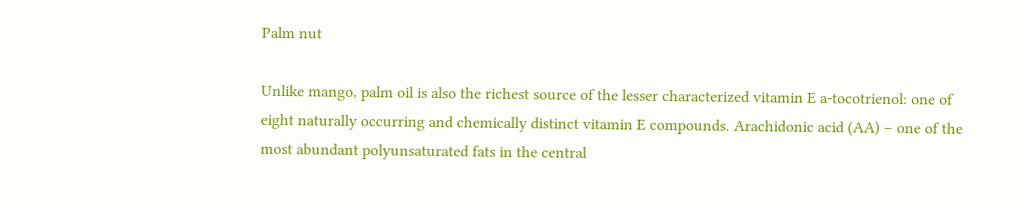Palm nut

Unlike mango, palm oil is also the richest source of the lesser characterized vitamin E a-tocotrienol: one of eight naturally occurring and chemically distinct vitamin E compounds. Arachidonic acid (AA) – one of the most abundant polyunsaturated fats in the central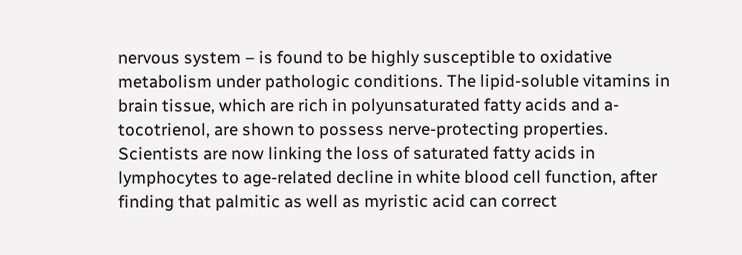nervous system – is found to be highly susceptible to oxidative metabolism under pathologic conditions. The lipid-soluble vitamins in brain tissue, which are rich in polyunsaturated fatty acids and a-tocotrienol, are shown to possess nerve-protecting properties. Scientists are now linking the loss of saturated fatty acids in lymphocytes to age-related decline in white blood cell function, after finding that palmitic as well as myristic acid can correct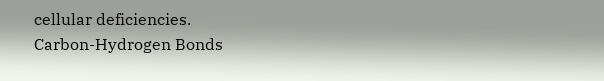cellular deficiencies.
Carbon-Hydrogen Bonds